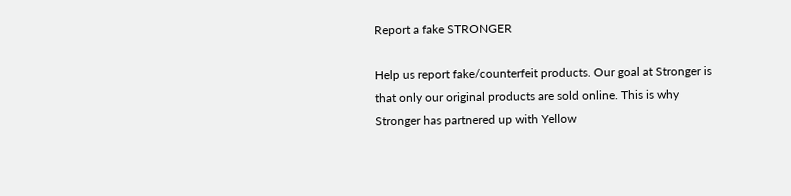Report a fake STRONGER

Help us report fake/counterfeit products. Our goal at Stronger is that only our original products are sold online. This is why Stronger has partnered up with Yellow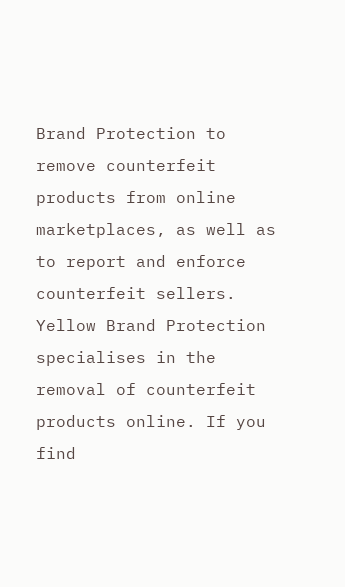Brand Protection to remove counterfeit products from online marketplaces, as well as to report and enforce counterfeit sellers. Yellow Brand Protection specialises in the removal of counterfeit products online. If you find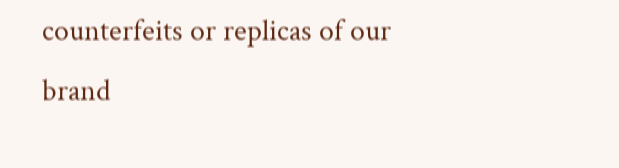counterfeits or replicas of our brand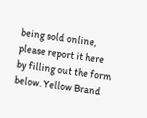being sold online, please report it here by filling out the form below. Yellow Brand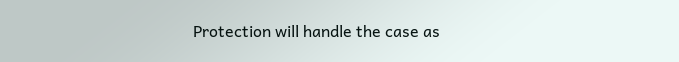Protection will handle the case as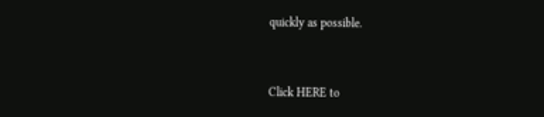quickly as possible.


Click HERE to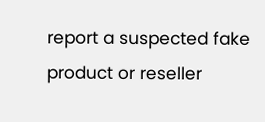report a suspected fake product or reseller